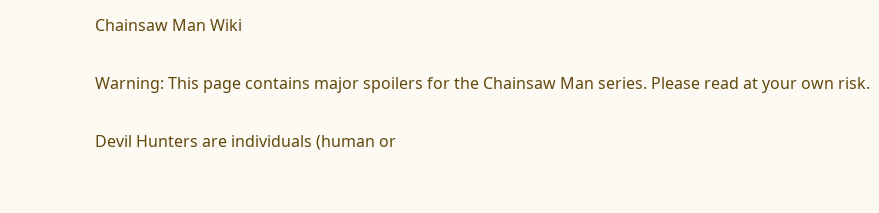Chainsaw Man Wiki

Warning: This page contains major spoilers for the Chainsaw Man series. Please read at your own risk.

Devil Hunters are individuals (human or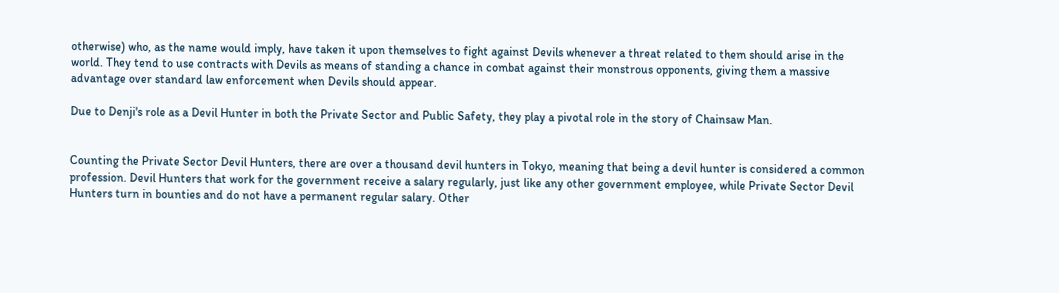otherwise) who, as the name would imply, have taken it upon themselves to fight against Devils whenever a threat related to them should arise in the world. They tend to use contracts with Devils as means of standing a chance in combat against their monstrous opponents, giving them a massive advantage over standard law enforcement when Devils should appear.

Due to Denji's role as a Devil Hunter in both the Private Sector and Public Safety, they play a pivotal role in the story of Chainsaw Man.


Counting the Private Sector Devil Hunters, there are over a thousand devil hunters in Tokyo, meaning that being a devil hunter is considered a common profession. Devil Hunters that work for the government receive a salary regularly, just like any other government employee, while Private Sector Devil Hunters turn in bounties and do not have a permanent regular salary. Other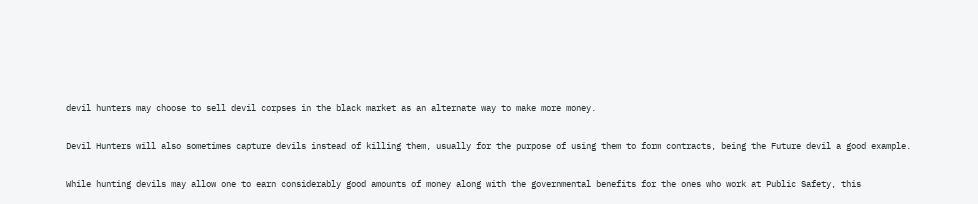devil hunters may choose to sell devil corpses in the black market as an alternate way to make more money.

Devil Hunters will also sometimes capture devils instead of killing them, usually for the purpose of using them to form contracts, being the Future devil a good example.

While hunting devils may allow one to earn considerably good amounts of money along with the governmental benefits for the ones who work at Public Safety, this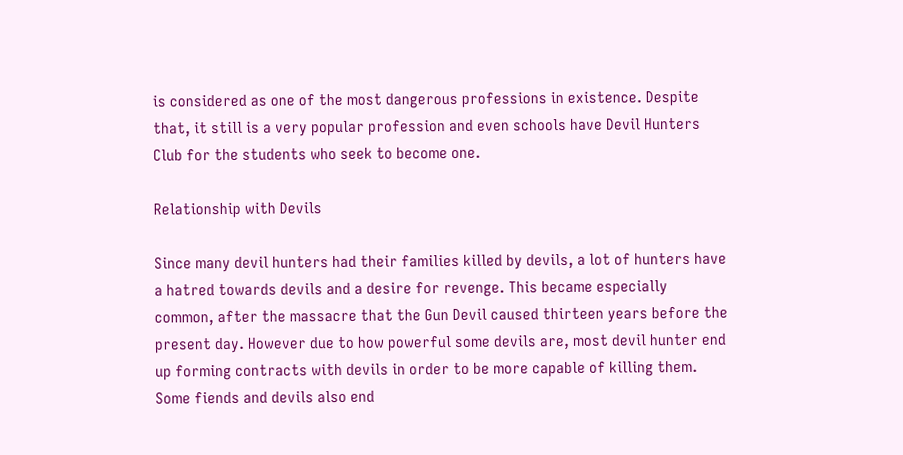is considered as one of the most dangerous professions in existence. Despite that, it still is a very popular profession and even schools have Devil Hunters Club for the students who seek to become one.

Relationship with Devils

Since many devil hunters had their families killed by devils, a lot of hunters have a hatred towards devils and a desire for revenge. This became especially common, after the massacre that the Gun Devil caused thirteen years before the present day. However due to how powerful some devils are, most devil hunter end up forming contracts with devils in order to be more capable of killing them. Some fiends and devils also end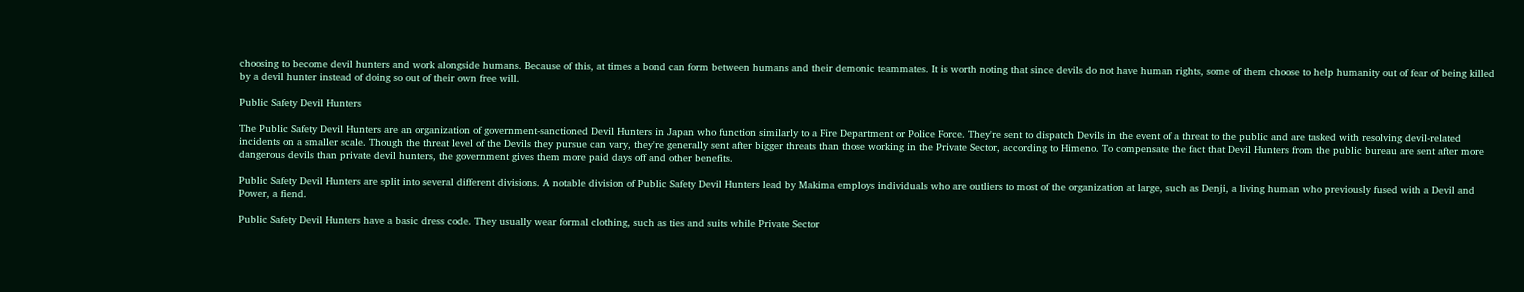choosing to become devil hunters and work alongside humans. Because of this, at times a bond can form between humans and their demonic teammates. It is worth noting that since devils do not have human rights, some of them choose to help humanity out of fear of being killed by a devil hunter instead of doing so out of their own free will.

Public Safety Devil Hunters

The Public Safety Devil Hunters are an organization of government-sanctioned Devil Hunters in Japan who function similarly to a Fire Department or Police Force. They're sent to dispatch Devils in the event of a threat to the public and are tasked with resolving devil-related incidents on a smaller scale. Though the threat level of the Devils they pursue can vary, they're generally sent after bigger threats than those working in the Private Sector, according to Himeno. To compensate the fact that Devil Hunters from the public bureau are sent after more dangerous devils than private devil hunters, the government gives them more paid days off and other benefits.

Public Safety Devil Hunters are split into several different divisions. A notable division of Public Safety Devil Hunters lead by Makima employs individuals who are outliers to most of the organization at large, such as Denji, a living human who previously fused with a Devil and Power, a fiend.

Public Safety Devil Hunters have a basic dress code. They usually wear formal clothing, such as ties and suits while Private Sector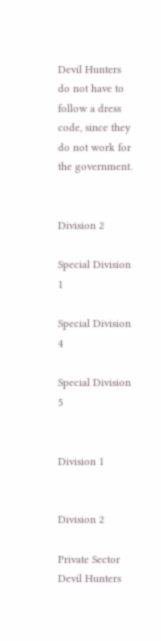Devil Hunters do not have to follow a dress code, since they do not work for the government.


Division 2

Special Division 1

Special Division 4

Special Division 5


Division 1


Division 2

Private Sector Devil Hunters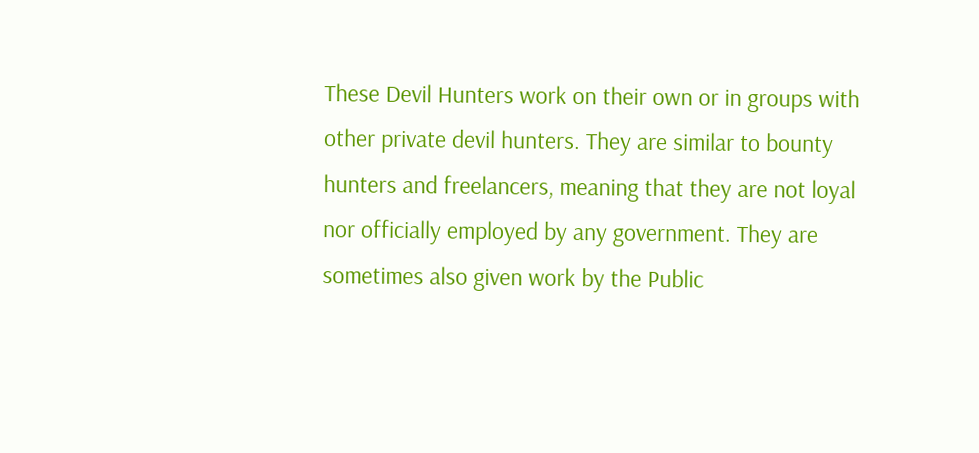These Devil Hunters work on their own or in groups with other private devil hunters. They are similar to bounty hunters and freelancers, meaning that they are not loyal nor officially employed by any government. They are sometimes also given work by the Public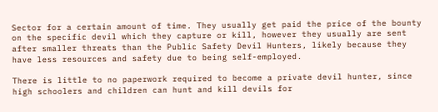Sector for a certain amount of time. They usually get paid the price of the bounty on the specific devil which they capture or kill, however they usually are sent after smaller threats than the Public Safety Devil Hunters, likely because they have less resources and safety due to being self-employed.

There is little to no paperwork required to become a private devil hunter, since high schoolers and children can hunt and kill devils for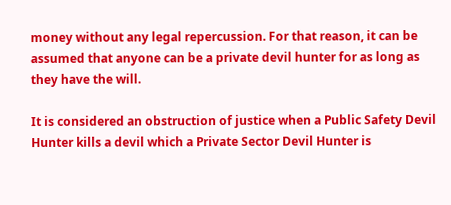money without any legal repercussion. For that reason, it can be assumed that anyone can be a private devil hunter for as long as they have the will.

It is considered an obstruction of justice when a Public Safety Devil Hunter kills a devil which a Private Sector Devil Hunter is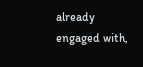already engaged with,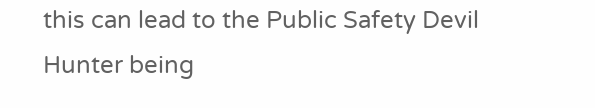this can lead to the Public Safety Devil Hunter being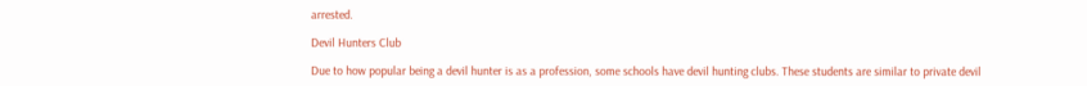arrested.

Devil Hunters Club

Due to how popular being a devil hunter is as a profession, some schools have devil hunting clubs. These students are similar to private devil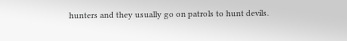hunters and they usually go on patrols to hunt devils.